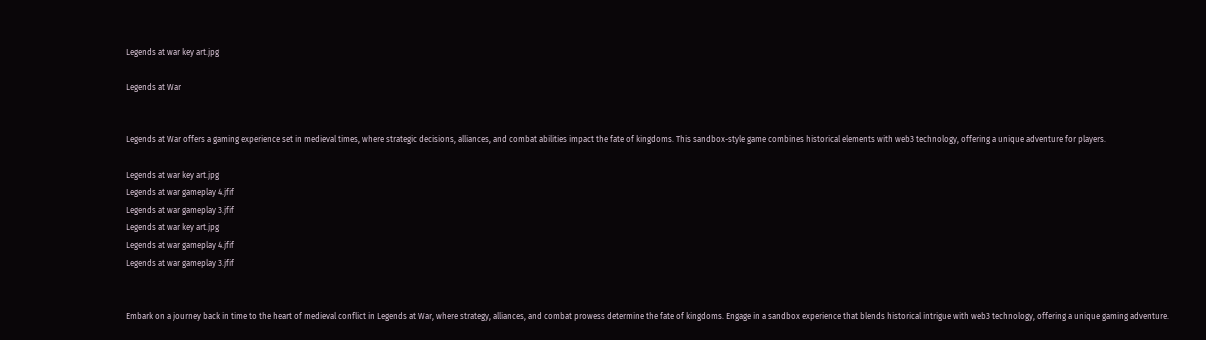Legends at war key art.jpg

Legends at War


Legends at War offers a gaming experience set in medieval times, where strategic decisions, alliances, and combat abilities impact the fate of kingdoms. This sandbox-style game combines historical elements with web3 technology, offering a unique adventure for players.

Legends at war key art.jpg
Legends at war gameplay 4.jfif
Legends at war gameplay 3.jfif
Legends at war key art.jpg
Legends at war gameplay 4.jfif
Legends at war gameplay 3.jfif


Embark on a journey back in time to the heart of medieval conflict in Legends at War, where strategy, alliances, and combat prowess determine the fate of kingdoms. Engage in a sandbox experience that blends historical intrigue with web3 technology, offering a unique gaming adventure.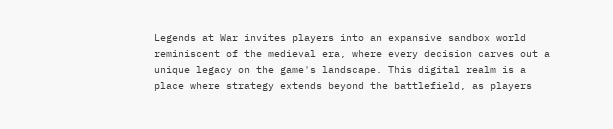Legends at War invites players into an expansive sandbox world reminiscent of the medieval era, where every decision carves out a unique legacy on the game's landscape. This digital realm is a place where strategy extends beyond the battlefield, as players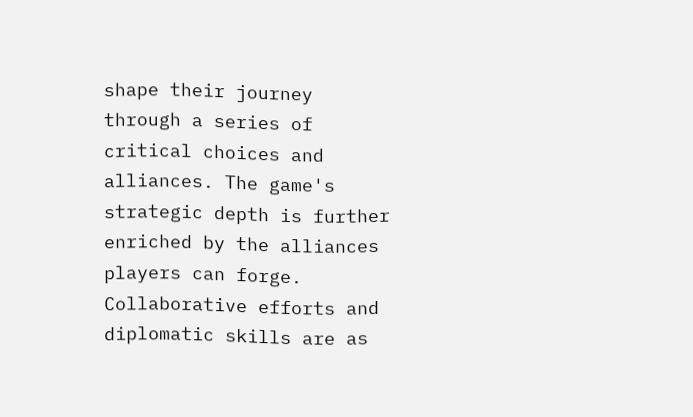shape their journey through a series of critical choices and alliances. The game's strategic depth is further enriched by the alliances players can forge. Collaborative efforts and diplomatic skills are as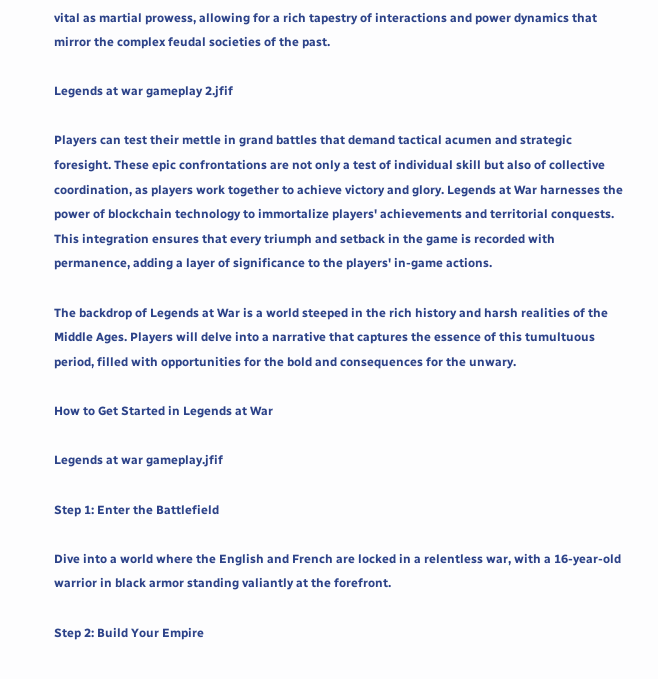vital as martial prowess, allowing for a rich tapestry of interactions and power dynamics that mirror the complex feudal societies of the past.

Legends at war gameplay 2.jfif

Players can test their mettle in grand battles that demand tactical acumen and strategic foresight. These epic confrontations are not only a test of individual skill but also of collective coordination, as players work together to achieve victory and glory. Legends at War harnesses the power of blockchain technology to immortalize players' achievements and territorial conquests. This integration ensures that every triumph and setback in the game is recorded with permanence, adding a layer of significance to the players' in-game actions.

The backdrop of Legends at War is a world steeped in the rich history and harsh realities of the Middle Ages. Players will delve into a narrative that captures the essence of this tumultuous period, filled with opportunities for the bold and consequences for the unwary.

How to Get Started in Legends at War

Legends at war gameplay.jfif

Step 1: Enter the Battlefield

Dive into a world where the English and French are locked in a relentless war, with a 16-year-old warrior in black armor standing valiantly at the forefront.

Step 2: Build Your Empire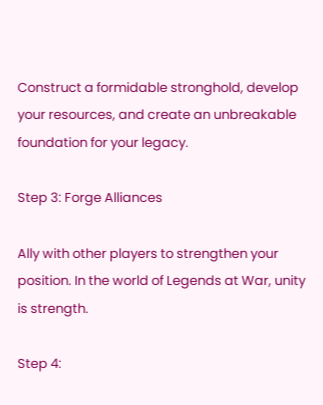Construct a formidable stronghold, develop your resources, and create an unbreakable foundation for your legacy.

Step 3: Forge Alliances

Ally with other players to strengthen your position. In the world of Legends at War, unity is strength.

Step 4: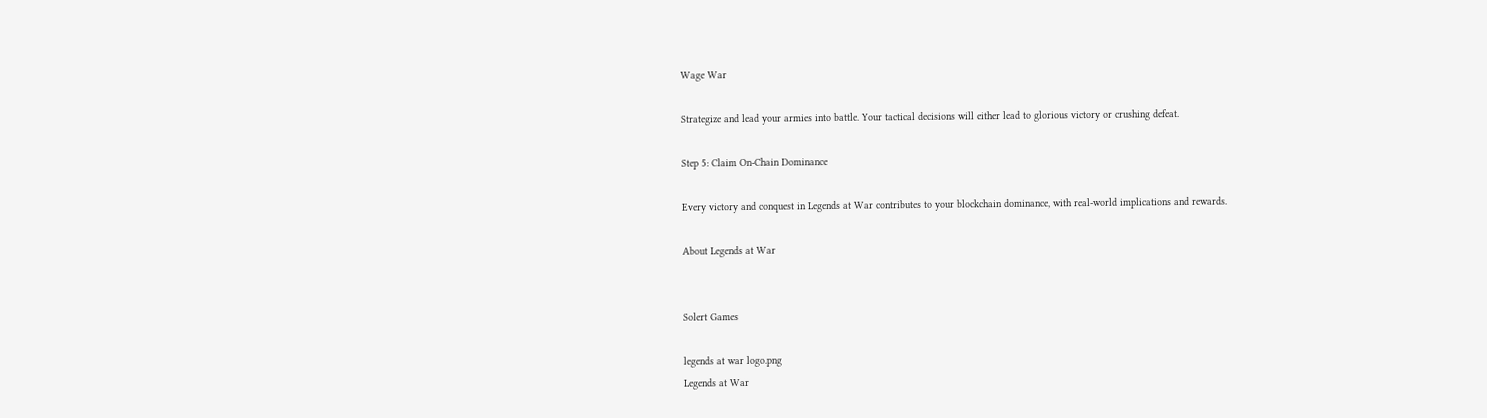Wage War

Strategize and lead your armies into battle. Your tactical decisions will either lead to glorious victory or crushing defeat.

Step 5: Claim On-Chain Dominance

Every victory and conquest in Legends at War contributes to your blockchain dominance, with real-world implications and rewards.

About Legends at War


Solert Games

legends at war logo.png
Legends at War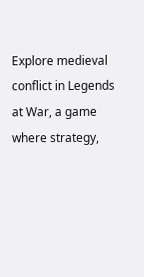Explore medieval conflict in Legends at War, a game where strategy,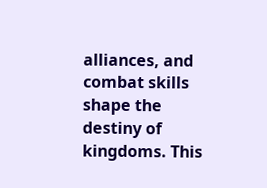alliances, and combat skills shape the destiny of kingdoms. This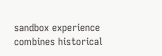sandbox experience combines historical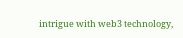intrigue with web3 technology,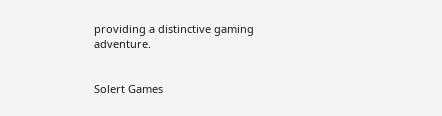providing a distinctive gaming adventure.


Solert Games